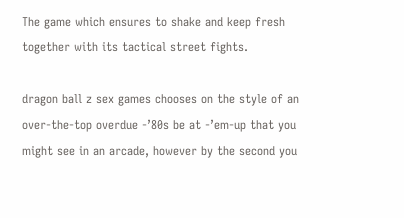The game which ensures to shake and keep fresh together with its tactical street fights.

dragon ball z sex games chooses on the style of an over-the-top overdue -’80s be at -’em-up that you might see in an arcade, however by the second you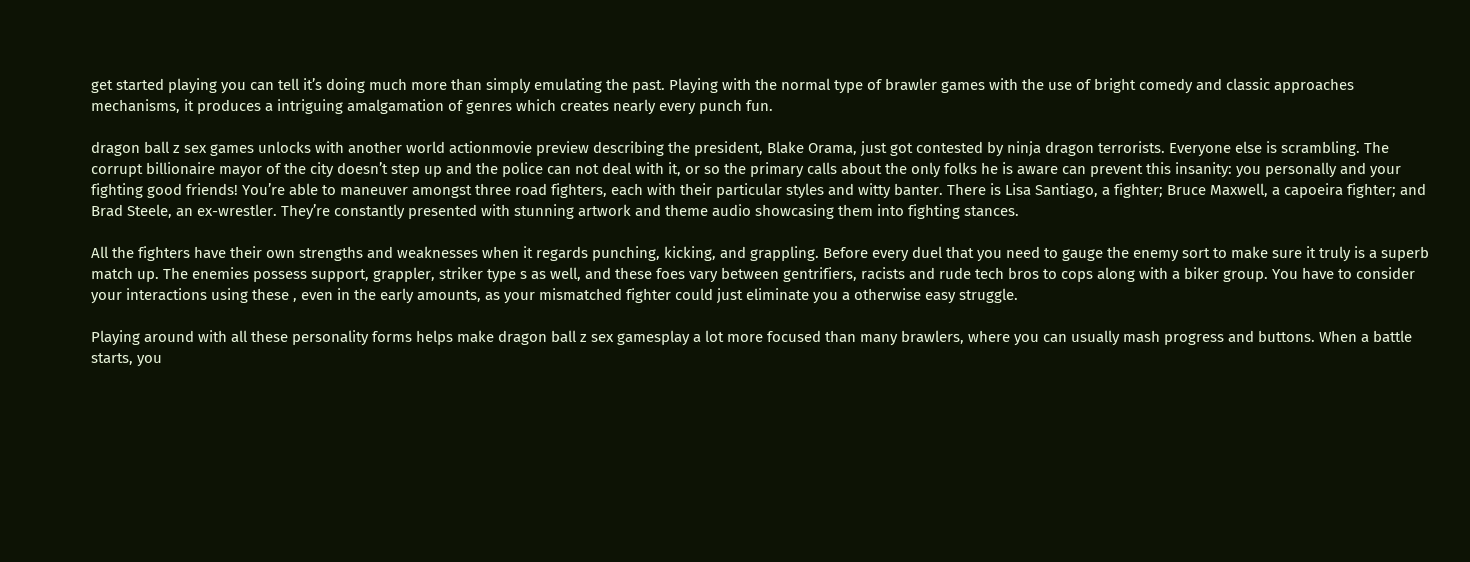get started playing you can tell it’s doing much more than simply emulating the past. Playing with the normal type of brawler games with the use of bright comedy and classic approaches mechanisms, it produces a intriguing amalgamation of genres which creates nearly every punch fun.

dragon ball z sex games unlocks with another world actionmovie preview describing the president, Blake Orama, just got contested by ninja dragon terrorists. Everyone else is scrambling. The corrupt billionaire mayor of the city doesn’t step up and the police can not deal with it, or so the primary calls about the only folks he is aware can prevent this insanity: you personally and your fighting good friends! You’re able to maneuver amongst three road fighters, each with their particular styles and witty banter. There is Lisa Santiago, a fighter; Bruce Maxwell, a capoeira fighter; and Brad Steele, an ex-wrestler. They’re constantly presented with stunning artwork and theme audio showcasing them into fighting stances.

All the fighters have their own strengths and weaknesses when it regards punching, kicking, and grappling. Before every duel that you need to gauge the enemy sort to make sure it truly is a superb match up. The enemies possess support, grappler, striker type s as well, and these foes vary between gentrifiers, racists and rude tech bros to cops along with a biker group. You have to consider your interactions using these , even in the early amounts, as your mismatched fighter could just eliminate you a otherwise easy struggle.

Playing around with all these personality forms helps make dragon ball z sex gamesplay a lot more focused than many brawlers, where you can usually mash progress and buttons. When a battle starts, you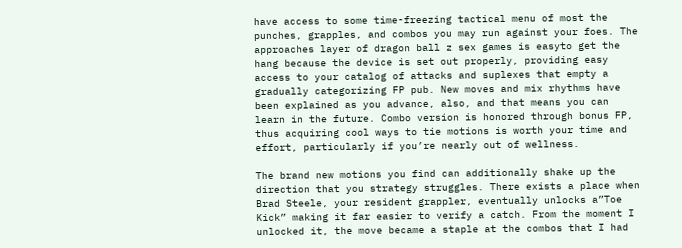have access to some time-freezing tactical menu of most the punches, grapples, and combos you may run against your foes. The approaches layer of dragon ball z sex games is easyto get the hang because the device is set out properly, providing easy access to your catalog of attacks and suplexes that empty a gradually categorizing FP pub. New moves and mix rhythms have been explained as you advance, also, and that means you can learn in the future. Combo version is honored through bonus FP, thus acquiring cool ways to tie motions is worth your time and effort, particularly if you’re nearly out of wellness.

The brand new motions you find can additionally shake up the direction that you strategy struggles. There exists a place when Brad Steele, your resident grappler, eventually unlocks a”Toe Kick” making it far easier to verify a catch. From the moment I unlocked it, the move became a staple at the combos that I had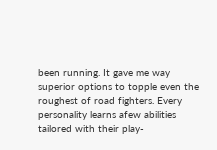been running. It gave me way superior options to topple even the roughest of road fighters. Every personality learns afew abilities tailored with their play-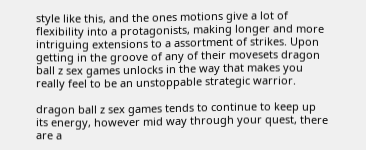style like this, and the ones motions give a lot of flexibility into a protagonists, making longer and more intriguing extensions to a assortment of strikes. Upon getting in the groove of any of their movesets dragon ball z sex games unlocks in the way that makes you really feel to be an unstoppable strategic warrior.

dragon ball z sex games tends to continue to keep up its energy, however mid way through your quest, there are a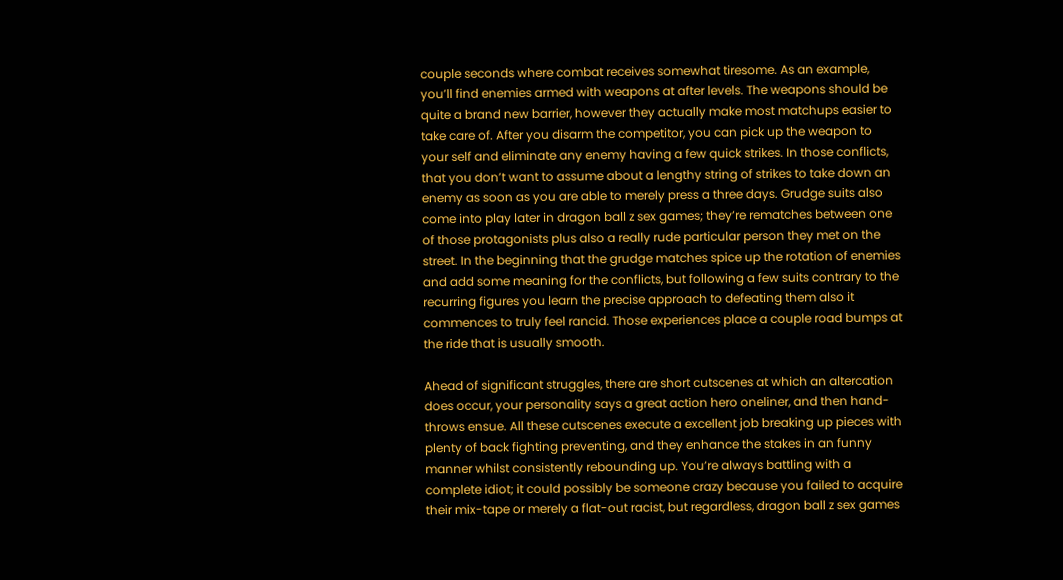couple seconds where combat receives somewhat tiresome. As an example, you’ll find enemies armed with weapons at after levels. The weapons should be quite a brand new barrier, however they actually make most matchups easier to take care of. After you disarm the competitor, you can pick up the weapon to your self and eliminate any enemy having a few quick strikes. In those conflicts, that you don’t want to assume about a lengthy string of strikes to take down an enemy as soon as you are able to merely press a three days. Grudge suits also come into play later in dragon ball z sex games; they’re rematches between one of those protagonists plus also a really rude particular person they met on the street. In the beginning that the grudge matches spice up the rotation of enemies and add some meaning for the conflicts, but following a few suits contrary to the recurring figures you learn the precise approach to defeating them also it commences to truly feel rancid. Those experiences place a couple road bumps at the ride that is usually smooth.

Ahead of significant struggles, there are short cutscenes at which an altercation does occur, your personality says a great action hero oneliner, and then hand-throws ensue. All these cutscenes execute a excellent job breaking up pieces with plenty of back fighting preventing, and they enhance the stakes in an funny manner whilst consistently rebounding up. You’re always battling with a complete idiot; it could possibly be someone crazy because you failed to acquire their mix-tape or merely a flat-out racist, but regardless, dragon ball z sex games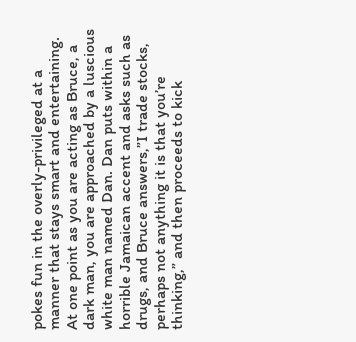pokes fun in the overly-privileged at a manner that stays smart and entertaining. At one point as you are acting as Bruce, a dark man, you are approached by a luscious white man named Dan. Dan puts within a horrible Jamaican accent and asks such as drugs, and Bruce answers,”I trade stocks, perhaps not anything it is that you’re thinking,” and then proceeds to kick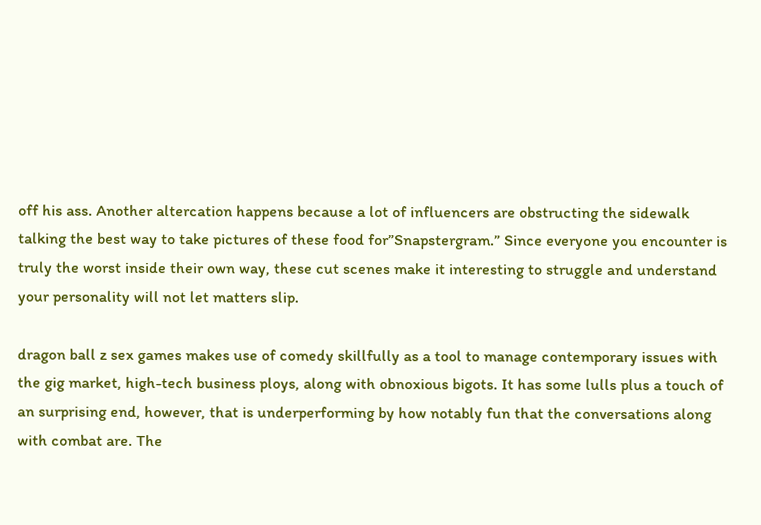off his ass. Another altercation happens because a lot of influencers are obstructing the sidewalk talking the best way to take pictures of these food for”Snapstergram.” Since everyone you encounter is truly the worst inside their own way, these cut scenes make it interesting to struggle and understand your personality will not let matters slip.

dragon ball z sex games makes use of comedy skillfully as a tool to manage contemporary issues with the gig market, high-tech business ploys, along with obnoxious bigots. It has some lulls plus a touch of an surprising end, however, that is underperforming by how notably fun that the conversations along with combat are. The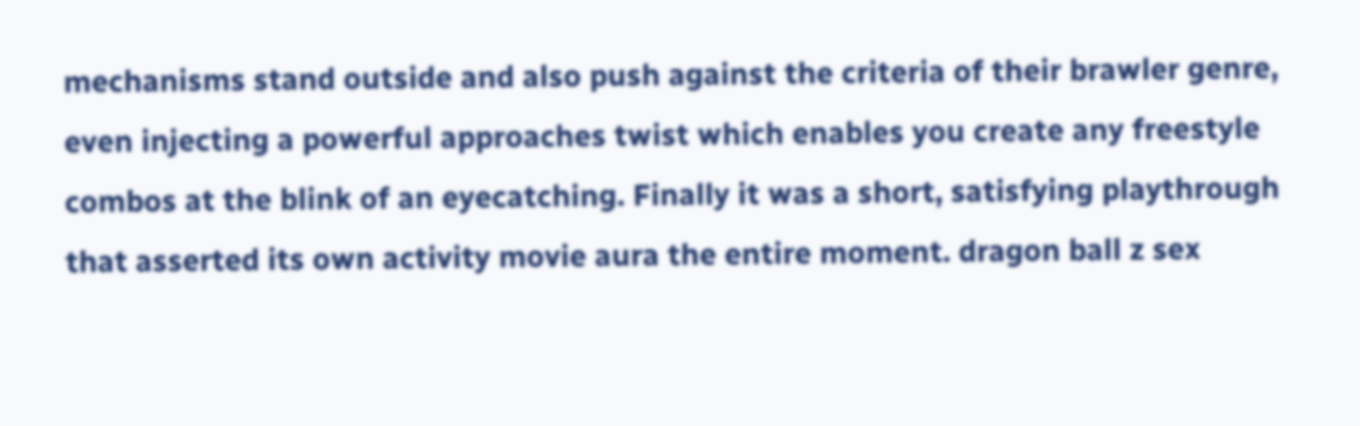mechanisms stand outside and also push against the criteria of their brawler genre, even injecting a powerful approaches twist which enables you create any freestyle combos at the blink of an eyecatching. Finally it was a short, satisfying playthrough that asserted its own activity movie aura the entire moment. dragon ball z sex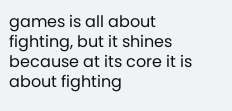games is all about fighting, but it shines because at its core it is about fighting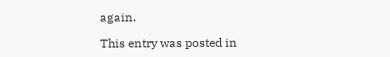again.

This entry was posted in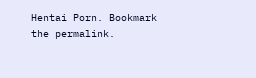Hentai Porn. Bookmark the permalink.